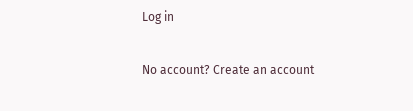Log in

No account? Create an account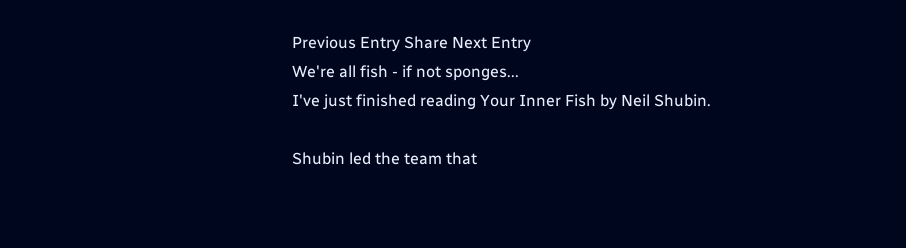Previous Entry Share Next Entry
We're all fish - if not sponges...
I've just finished reading Your Inner Fish by Neil Shubin.

Shubin led the team that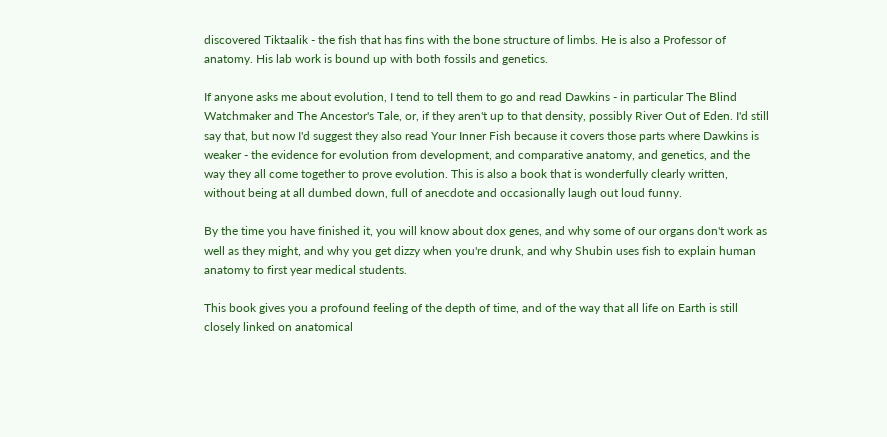discovered Tiktaalik - the fish that has fins with the bone structure of limbs. He is also a Professor of anatomy. His lab work is bound up with both fossils and genetics.

If anyone asks me about evolution, I tend to tell them to go and read Dawkins - in particular The Blind Watchmaker and The Ancestor's Tale, or, if they aren't up to that density, possibly River Out of Eden. I'd still say that, but now I'd suggest they also read Your Inner Fish because it covers those parts where Dawkins is weaker - the evidence for evolution from development, and comparative anatomy, and genetics, and the way they all come together to prove evolution. This is also a book that is wonderfully clearly written, without being at all dumbed down, full of anecdote and occasionally laugh out loud funny.

By the time you have finished it, you will know about dox genes, and why some of our organs don't work as well as they might, and why you get dizzy when you're drunk, and why Shubin uses fish to explain human anatomy to first year medical students.

This book gives you a profound feeling of the depth of time, and of the way that all life on Earth is still closely linked on anatomical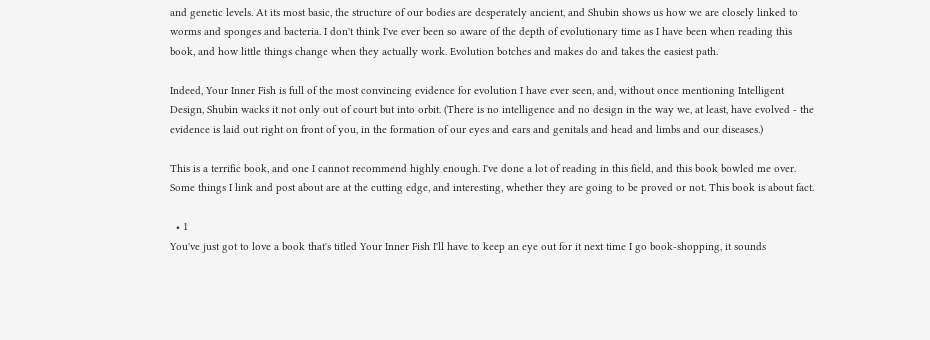and genetic levels. At its most basic, the structure of our bodies are desperately ancient, and Shubin shows us how we are closely linked to worms and sponges and bacteria. I don't think I've ever been so aware of the depth of evolutionary time as I have been when reading this book, and how little things change when they actually work. Evolution botches and makes do and takes the easiest path.

Indeed, Your Inner Fish is full of the most convincing evidence for evolution I have ever seen, and, without once mentioning Intelligent Design, Shubin wacks it not only out of court but into orbit. (There is no intelligence and no design in the way we, at least, have evolved - the evidence is laid out right on front of you, in the formation of our eyes and ears and genitals and head and limbs and our diseases.)

This is a terrific book, and one I cannot recommend highly enough. I've done a lot of reading in this field, and this book bowled me over. Some things I link and post about are at the cutting edge, and interesting, whether they are going to be proved or not. This book is about fact.

  • 1
You've just got to love a book that's titled Your Inner Fish I'll have to keep an eye out for it next time I go book-shopping, it sounds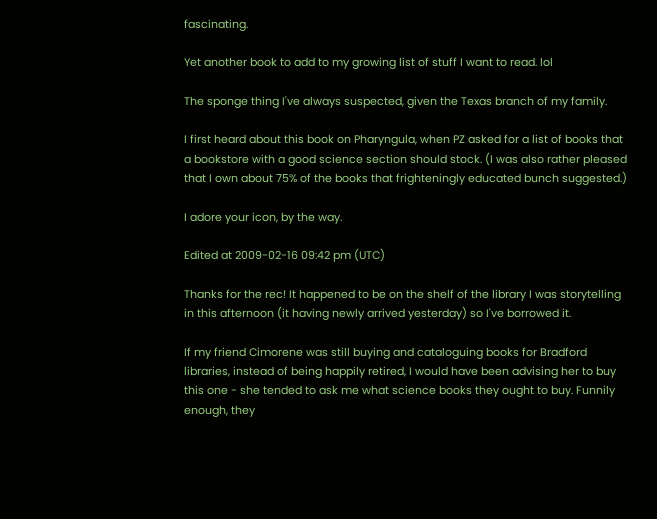fascinating.

Yet another book to add to my growing list of stuff I want to read. lol

The sponge thing I've always suspected, given the Texas branch of my family.

I first heard about this book on Pharyngula, when PZ asked for a list of books that a bookstore with a good science section should stock. (I was also rather pleased that I own about 75% of the books that frighteningly educated bunch suggested.)

I adore your icon, by the way.

Edited at 2009-02-16 09:42 pm (UTC)

Thanks for the rec! It happened to be on the shelf of the library I was storytelling in this afternoon (it having newly arrived yesterday) so I've borrowed it.

If my friend Cimorene was still buying and cataloguing books for Bradford libraries, instead of being happily retired, I would have been advising her to buy this one - she tended to ask me what science books they ought to buy. Funnily enough, they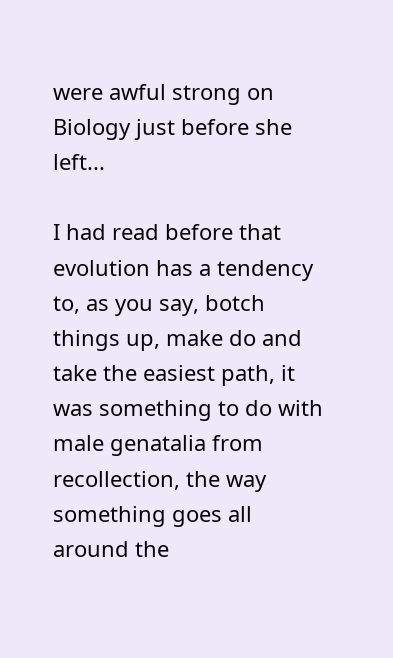were awful strong on Biology just before she left...

I had read before that evolution has a tendency to, as you say, botch things up, make do and take the easiest path, it was something to do with male genatalia from recollection, the way something goes all around the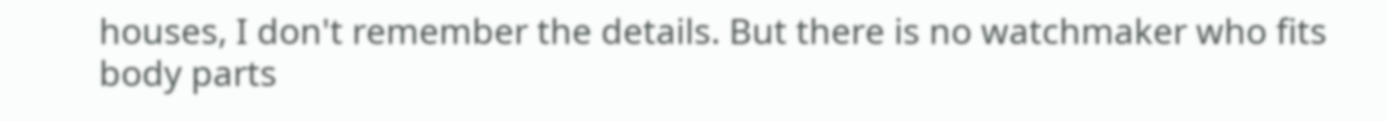houses, I don't remember the details. But there is no watchmaker who fits body parts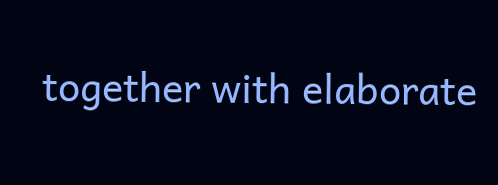together with elaborate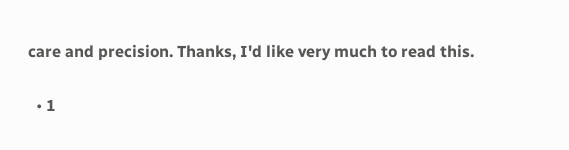care and precision. Thanks, I'd like very much to read this.

  • 1